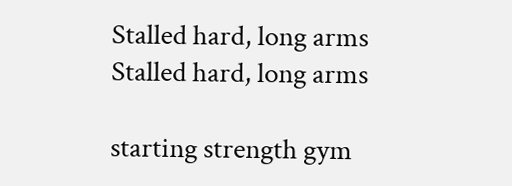Stalled hard, long arms Stalled hard, long arms

starting strength gym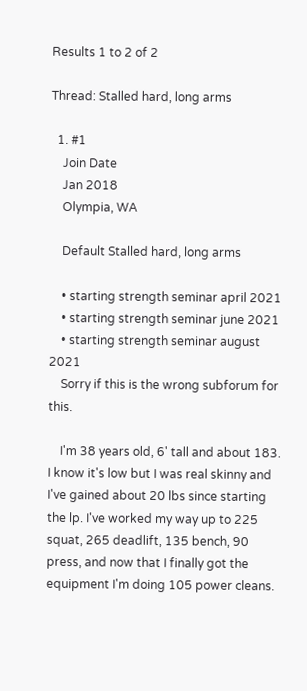Results 1 to 2 of 2

Thread: Stalled hard, long arms

  1. #1
    Join Date
    Jan 2018
    Olympia, WA

    Default Stalled hard, long arms

    • starting strength seminar april 2021
    • starting strength seminar june 2021
    • starting strength seminar august 2021
    Sorry if this is the wrong subforum for this.

    I'm 38 years old, 6' tall and about 183. I know it's low but I was real skinny and I've gained about 20 lbs since starting the lp. I've worked my way up to 225 squat, 265 deadlift, 135 bench, 90 press, and now that I finally got the equipment I'm doing 105 power cleans.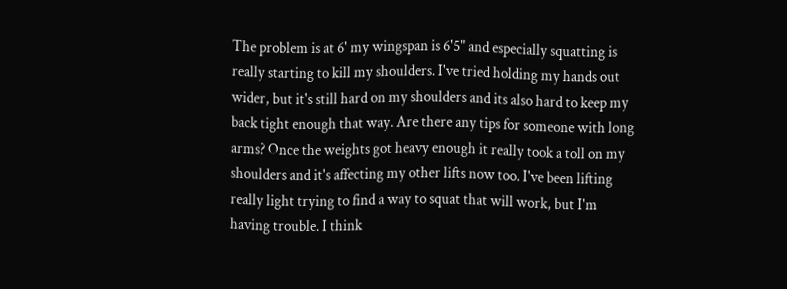The problem is at 6' my wingspan is 6'5" and especially squatting is really starting to kill my shoulders. I've tried holding my hands out wider, but it's still hard on my shoulders and its also hard to keep my back tight enough that way. Are there any tips for someone with long arms? Once the weights got heavy enough it really took a toll on my shoulders and it's affecting my other lifts now too. I've been lifting really light trying to find a way to squat that will work, but I'm having trouble. I think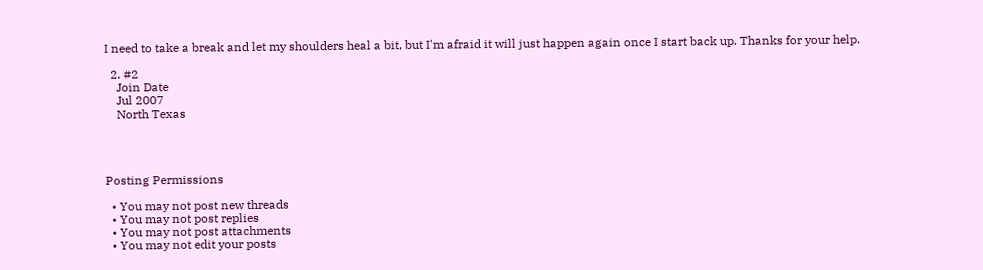I need to take a break and let my shoulders heal a bit, but I'm afraid it will just happen again once I start back up. Thanks for your help.

  2. #2
    Join Date
    Jul 2007
    North Texas




Posting Permissions

  • You may not post new threads
  • You may not post replies
  • You may not post attachments
  • You may not edit your posts